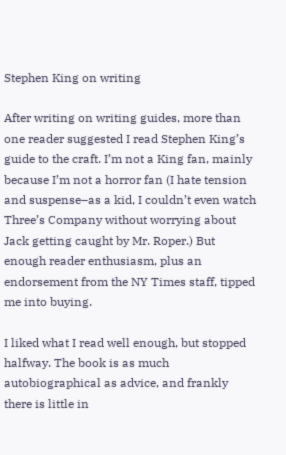Stephen King on writing

After writing on writing guides, more than one reader suggested I read Stephen King’s guide to the craft. I’m not a King fan, mainly because I’m not a horror fan (I hate tension and suspense–as a kid, I couldn’t even watch Three’s Company without worrying about Jack getting caught by Mr. Roper.) But enough reader enthusiasm, plus an endorsement from the NY Times staff, tipped me into buying.

I liked what I read well enough, but stopped halfway. The book is as much autobiographical as advice, and frankly there is little in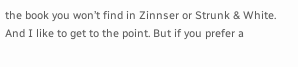the book you won’t find in Zinnser or Strunk & White. And I like to get to the point. But if you prefer a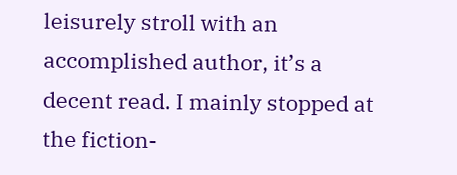leisurely stroll with an accomplished author, it’s a decent read. I mainly stopped at the fiction-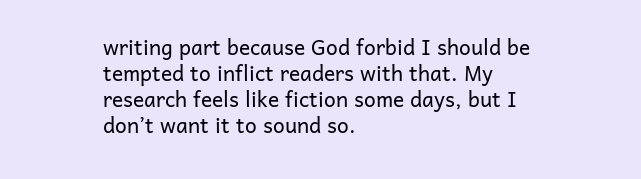writing part because God forbid I should be tempted to inflict readers with that. My research feels like fiction some days, but I don’t want it to sound so.